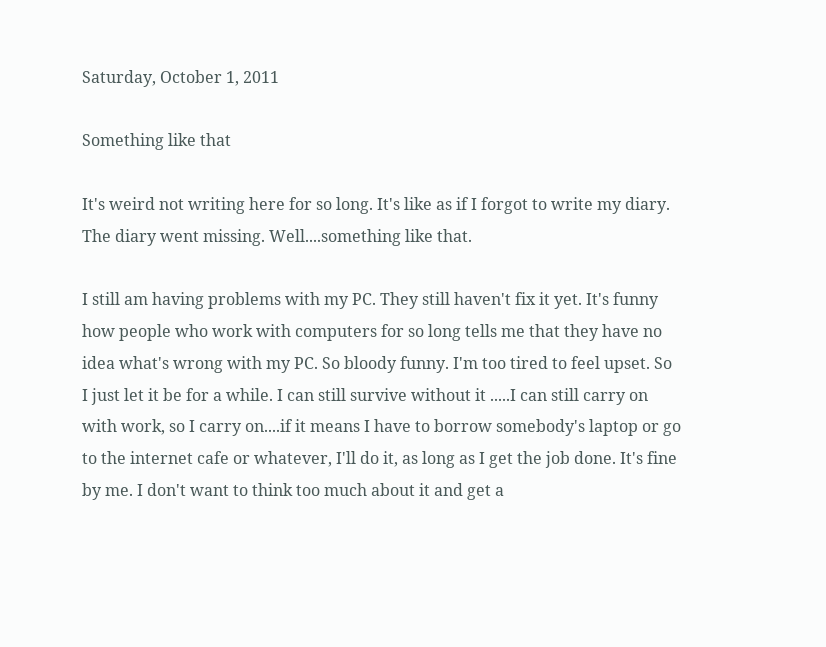Saturday, October 1, 2011

Something like that

It's weird not writing here for so long. It's like as if I forgot to write my diary. The diary went missing. Well....something like that.

I still am having problems with my PC. They still haven't fix it yet. It's funny how people who work with computers for so long tells me that they have no idea what's wrong with my PC. So bloody funny. I'm too tired to feel upset. So I just let it be for a while. I can still survive without it .....I can still carry on with work, so I carry on....if it means I have to borrow somebody's laptop or go to the internet cafe or whatever, I'll do it, as long as I get the job done. It's fine by me. I don't want to think too much about it and get a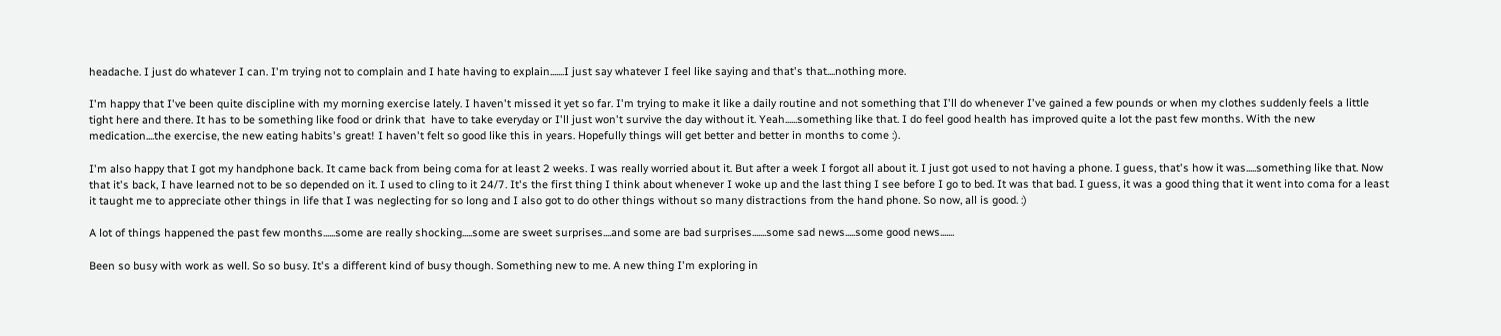headache. I just do whatever I can. I'm trying not to complain and I hate having to explain.......I just say whatever I feel like saying and that's that....nothing more.

I'm happy that I've been quite discipline with my morning exercise lately. I haven't missed it yet so far. I'm trying to make it like a daily routine and not something that I'll do whenever I've gained a few pounds or when my clothes suddenly feels a little tight here and there. It has to be something like food or drink that  have to take everyday or I'll just won't survive the day without it. Yeah......something like that. I do feel good health has improved quite a lot the past few months. With the new medication....the exercise, the new eating habits's great! I haven't felt so good like this in years. Hopefully things will get better and better in months to come :).

I'm also happy that I got my handphone back. It came back from being coma for at least 2 weeks. I was really worried about it. But after a week I forgot all about it. I just got used to not having a phone. I guess, that's how it was.....something like that. Now that it's back, I have learned not to be so depended on it. I used to cling to it 24/7. It's the first thing I think about whenever I woke up and the last thing I see before I go to bed. It was that bad. I guess, it was a good thing that it went into coma for a least it taught me to appreciate other things in life that I was neglecting for so long and I also got to do other things without so many distractions from the hand phone. So now, all is good. :)

A lot of things happened the past few months......some are really shocking.....some are sweet surprises....and some are bad surprises.......some sad news.....some good news.......

Been so busy with work as well. So so busy. It's a different kind of busy though. Something new to me. A new thing I'm exploring in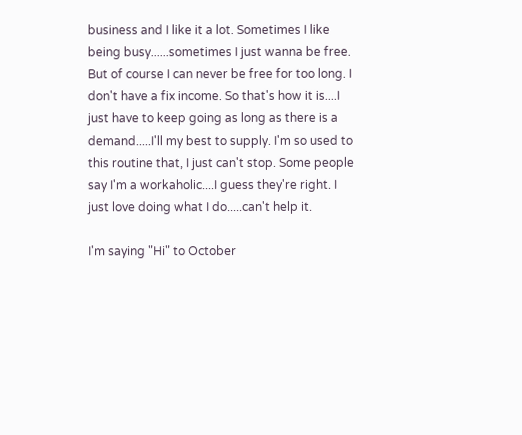business and I like it a lot. Sometimes I like being busy......sometimes I just wanna be free. But of course I can never be free for too long. I don't have a fix income. So that's how it is....I just have to keep going as long as there is a demand.....I'll my best to supply. I'm so used to this routine that, I just can't stop. Some people say I'm a workaholic....I guess they're right. I just love doing what I do.....can't help it.

I'm saying "Hi" to October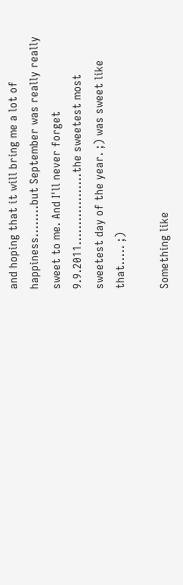and hoping that it will bring me a lot of happiness........but September was really really sweet to me. And I'll never forget 9.9.2011..................the sweetest most sweetest day of the year. ;) was sweet like that..... ;)

Something like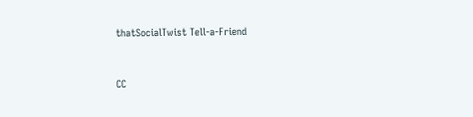thatSocialTwist Tell-a-Friend


CC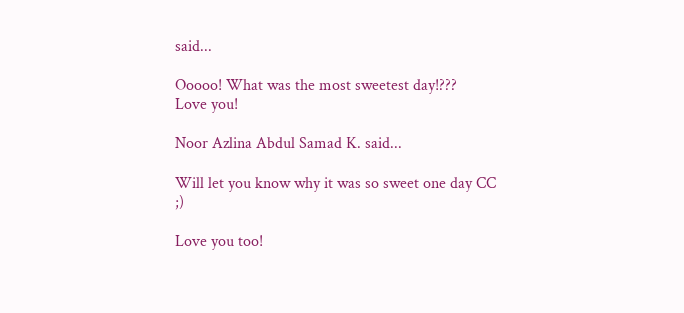said...

Ooooo! What was the most sweetest day!???
Love you!

Noor Azlina Abdul Samad K. said...

Will let you know why it was so sweet one day CC ;)

Love you too!